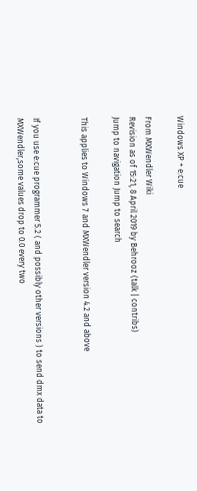Windows XP + e:cue

From MXWendler Wiki
Revision as of 15:21, 8 April 2019 by Behrooz (talk | contribs)
Jump to navigation Jump to search

This applies to Windows 7 and MXWendler version 4.2 and above


If you use e:cue programmer 5.2 ( and possibly other versions ) to send dmx data to MXWendler,some values drop to 0.0 every two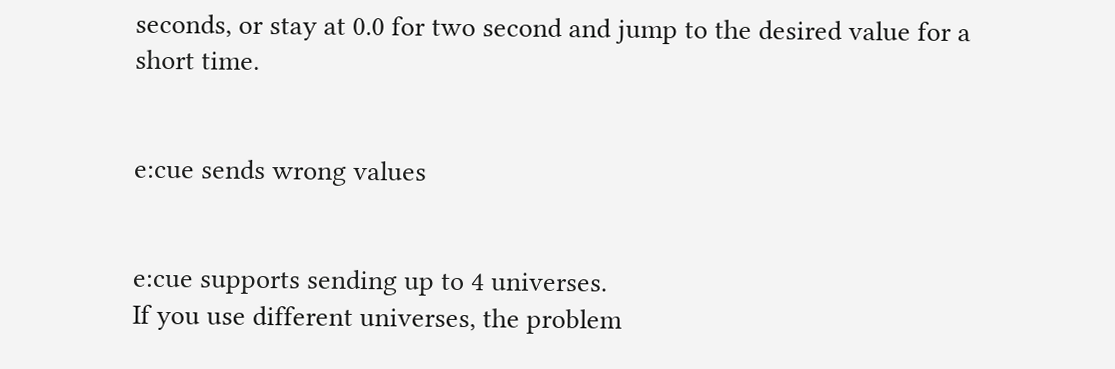seconds, or stay at 0.0 for two second and jump to the desired value for a short time.


e:cue sends wrong values


e:cue supports sending up to 4 universes.
If you use different universes, the problem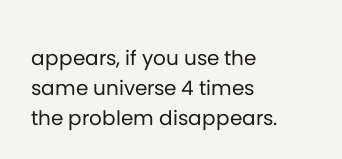appears, if you use the same universe 4 times the problem disappears.